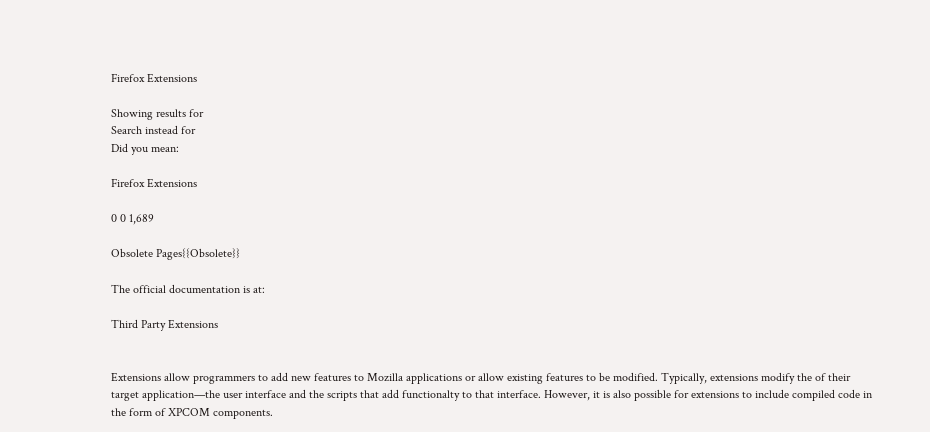Firefox Extensions

Showing results for
Search instead for
Did you mean:

Firefox Extensions

0 0 1,689

Obsolete Pages{{Obsolete}}

The official documentation is at:

Third Party Extensions


Extensions allow programmers to add new features to Mozilla applications or allow existing features to be modified. Typically, extensions modify the of their target application—the user interface and the scripts that add functionalty to that interface. However, it is also possible for extensions to include compiled code in the form of XPCOM components.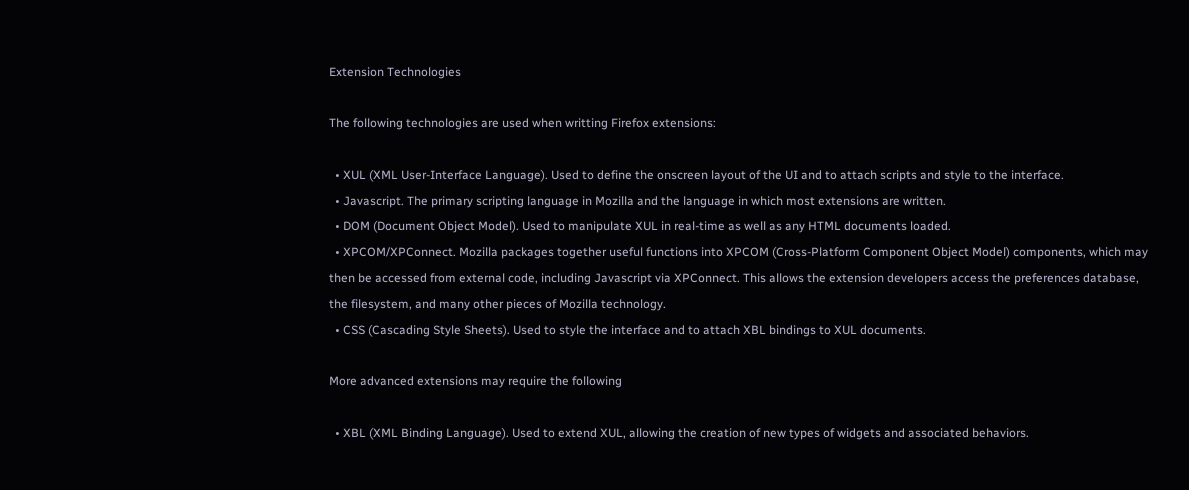Extension Technologies

The following technologies are used when writting Firefox extensions:

  • XUL (XML User-Interface Language). Used to define the onscreen layout of the UI and to attach scripts and style to the interface.
  • Javascript. The primary scripting language in Mozilla and the language in which most extensions are written.
  • DOM (Document Object Model). Used to manipulate XUL in real-time as well as any HTML documents loaded.
  • XPCOM/XPConnect. Mozilla packages together useful functions into XPCOM (Cross-Platform Component Object Model) components, which may then be accessed from external code, including Javascript via XPConnect. This allows the extension developers access the preferences database, the filesystem, and many other pieces of Mozilla technology.
  • CSS (Cascading Style Sheets). Used to style the interface and to attach XBL bindings to XUL documents.

More advanced extensions may require the following

  • XBL (XML Binding Language). Used to extend XUL, allowing the creation of new types of widgets and associated behaviors.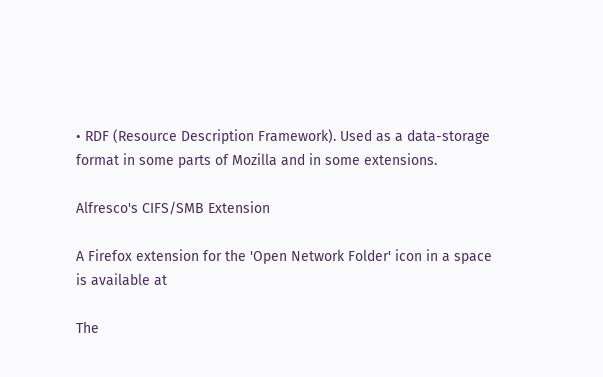• RDF (Resource Description Framework). Used as a data-storage format in some parts of Mozilla and in some extensions.

Alfresco's CIFS/SMB Extension

A Firefox extension for the 'Open Network Folder' icon in a space is available at

The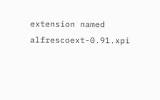extension named alfrescoext-0.91.xpi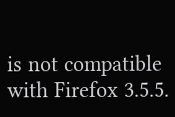is not compatible with Firefox 3.5.5.